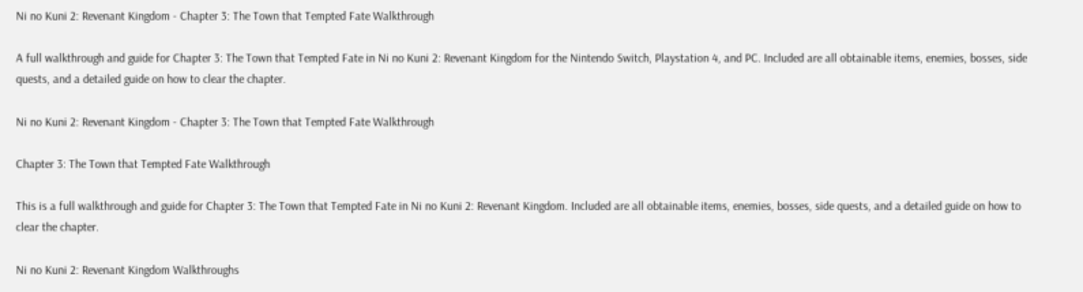Ni no Kuni 2: Revenant Kingdom - Chapter 3: The Town that Tempted Fate Walkthrough

A full walkthrough and guide for Chapter 3: The Town that Tempted Fate in Ni no Kuni 2: Revenant Kingdom for the Nintendo Switch, Playstation 4, and PC. Included are all obtainable items, enemies, bosses, side quests, and a detailed guide on how to clear the chapter.

Ni no Kuni 2: Revenant Kingdom - Chapter 3: The Town that Tempted Fate Walkthrough

Chapter 3: The Town that Tempted Fate Walkthrough

This is a full walkthrough and guide for Chapter 3: The Town that Tempted Fate in Ni no Kuni 2: Revenant Kingdom. Included are all obtainable items, enemies, bosses, side quests, and a detailed guide on how to clear the chapter.

Ni no Kuni 2: Revenant Kingdom Walkthroughs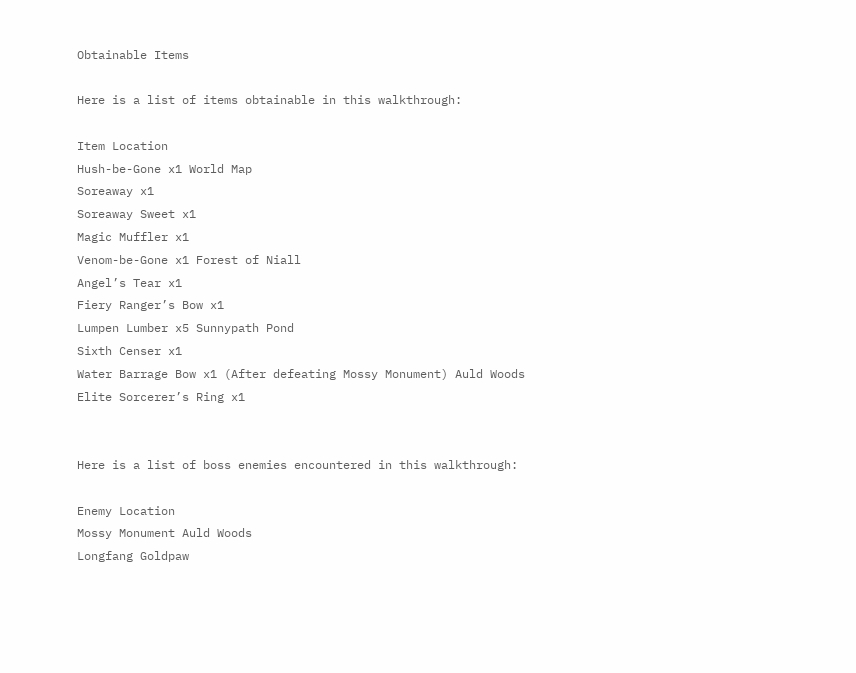Obtainable Items

Here is a list of items obtainable in this walkthrough:

Item Location
Hush-be-Gone x1 World Map
Soreaway x1
Soreaway Sweet x1
Magic Muffler x1
Venom-be-Gone x1 Forest of Niall
Angel’s Tear x1
Fiery Ranger’s Bow x1
Lumpen Lumber x5 Sunnypath Pond
Sixth Censer x1
Water Barrage Bow x1 (After defeating Mossy Monument) Auld Woods
Elite Sorcerer’s Ring x1


Here is a list of boss enemies encountered in this walkthrough:

Enemy Location
Mossy Monument Auld Woods
Longfang Goldpaw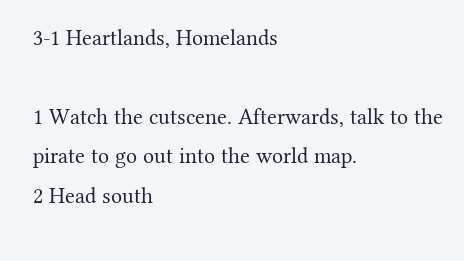3-1 Heartlands, Homelands

1 Watch the cutscene. Afterwards, talk to the pirate to go out into the world map.
2 Head south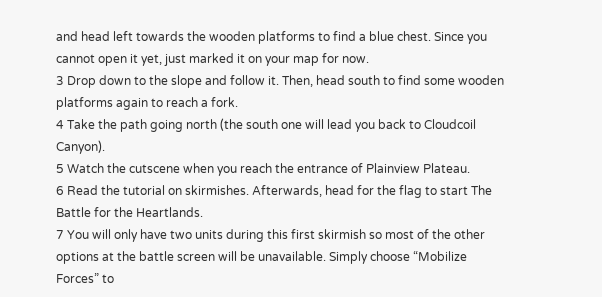and head left towards the wooden platforms to find a blue chest. Since you cannot open it yet, just marked it on your map for now.
3 Drop down to the slope and follow it. Then, head south to find some wooden platforms again to reach a fork.
4 Take the path going north (the south one will lead you back to Cloudcoil Canyon).
5 Watch the cutscene when you reach the entrance of Plainview Plateau.
6 Read the tutorial on skirmishes. Afterwards, head for the flag to start The Battle for the Heartlands.
7 You will only have two units during this first skirmish so most of the other options at the battle screen will be unavailable. Simply choose “Mobilize Forces” to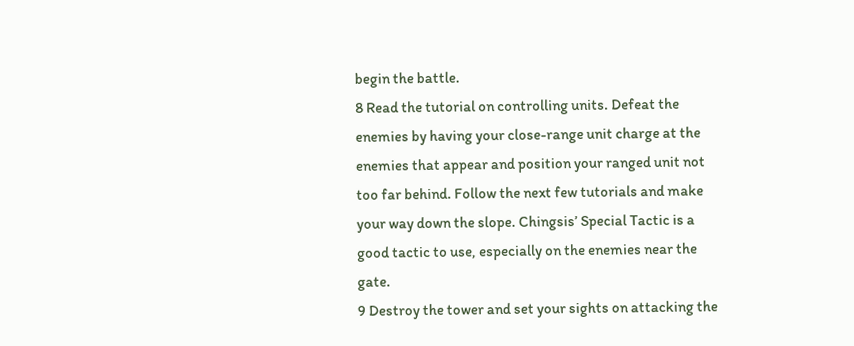begin the battle.
8 Read the tutorial on controlling units. Defeat the enemies by having your close-range unit charge at the enemies that appear and position your ranged unit not too far behind. Follow the next few tutorials and make your way down the slope. Chingsis’ Special Tactic is a good tactic to use, especially on the enemies near the gate.
9 Destroy the tower and set your sights on attacking the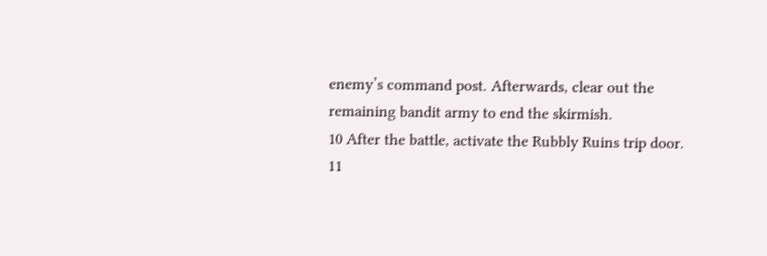enemy’s command post. Afterwards, clear out the remaining bandit army to end the skirmish.
10 After the battle, activate the Rubbly Ruins trip door.
11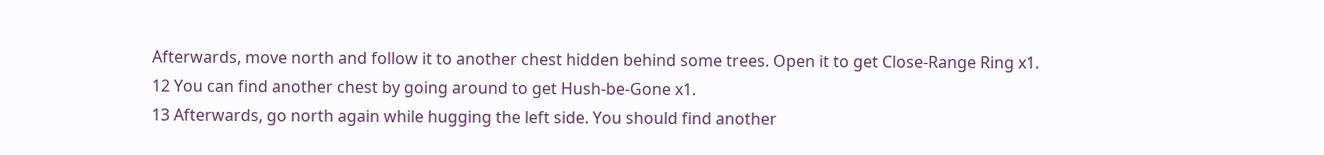Afterwards, move north and follow it to another chest hidden behind some trees. Open it to get Close-Range Ring x1.
12 You can find another chest by going around to get Hush-be-Gone x1.
13 Afterwards, go north again while hugging the left side. You should find another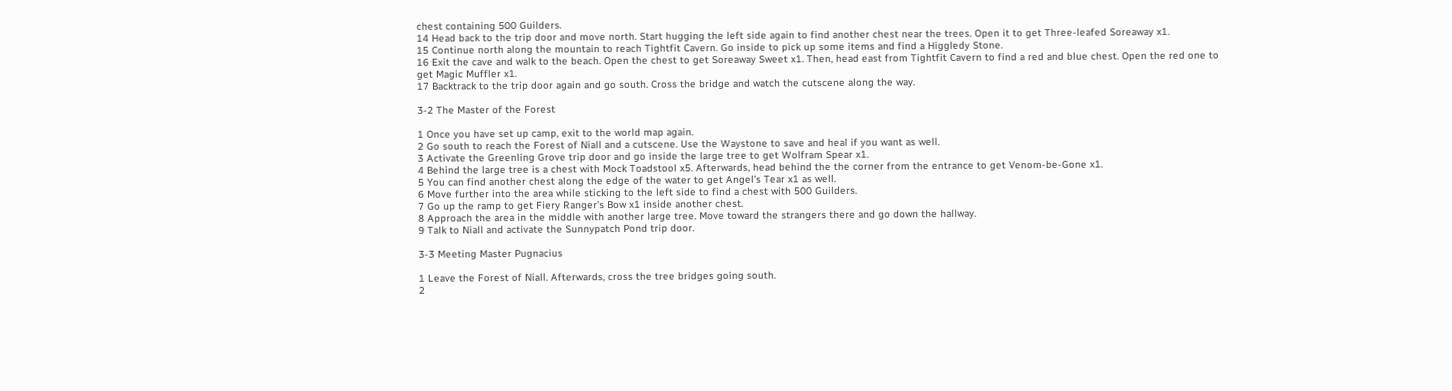chest containing 500 Guilders.
14 Head back to the trip door and move north. Start hugging the left side again to find another chest near the trees. Open it to get Three-leafed Soreaway x1.
15 Continue north along the mountain to reach Tightfit Cavern. Go inside to pick up some items and find a Higgledy Stone.
16 Exit the cave and walk to the beach. Open the chest to get Soreaway Sweet x1. Then, head east from Tightfit Cavern to find a red and blue chest. Open the red one to get Magic Muffler x1.
17 Backtrack to the trip door again and go south. Cross the bridge and watch the cutscene along the way.

3-2 The Master of the Forest

1 Once you have set up camp, exit to the world map again.
2 Go south to reach the Forest of Niall and a cutscene. Use the Waystone to save and heal if you want as well.
3 Activate the Greenling Grove trip door and go inside the large tree to get Wolfram Spear x1.
4 Behind the large tree is a chest with Mock Toadstool x5. Afterwards, head behind the the corner from the entrance to get Venom-be-Gone x1.
5 You can find another chest along the edge of the water to get Angel’s Tear x1 as well.
6 Move further into the area while sticking to the left side to find a chest with 500 Guilders.
7 Go up the ramp to get Fiery Ranger’s Bow x1 inside another chest.
8 Approach the area in the middle with another large tree. Move toward the strangers there and go down the hallway.
9 Talk to Niall and activate the Sunnypatch Pond trip door.

3-3 Meeting Master Pugnacius

1 Leave the Forest of Niall. Afterwards, cross the tree bridges going south.
2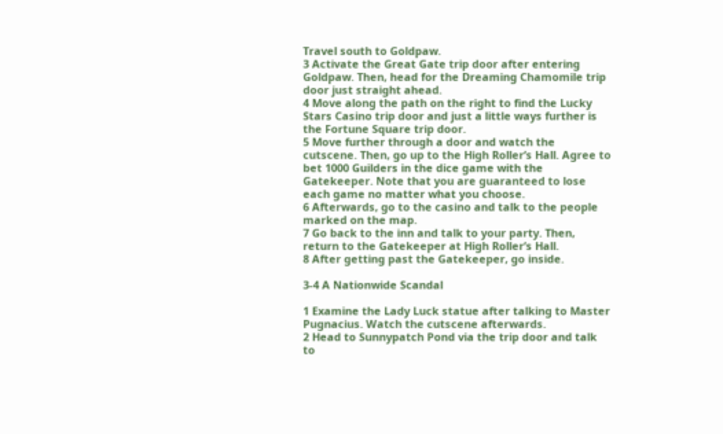Travel south to Goldpaw.
3 Activate the Great Gate trip door after entering Goldpaw. Then, head for the Dreaming Chamomile trip door just straight ahead.
4 Move along the path on the right to find the Lucky Stars Casino trip door and just a little ways further is the Fortune Square trip door.
5 Move further through a door and watch the cutscene. Then, go up to the High Roller’s Hall. Agree to bet 1000 Guilders in the dice game with the Gatekeeper. Note that you are guaranteed to lose each game no matter what you choose.
6 Afterwards, go to the casino and talk to the people marked on the map.
7 Go back to the inn and talk to your party. Then, return to the Gatekeeper at High Roller’s Hall.
8 After getting past the Gatekeeper, go inside.

3-4 A Nationwide Scandal

1 Examine the Lady Luck statue after talking to Master Pugnacius. Watch the cutscene afterwards.
2 Head to Sunnypatch Pond via the trip door and talk to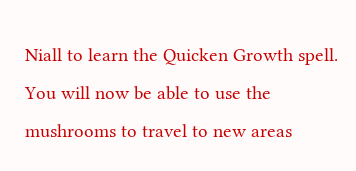Niall to learn the Quicken Growth spell. You will now be able to use the mushrooms to travel to new areas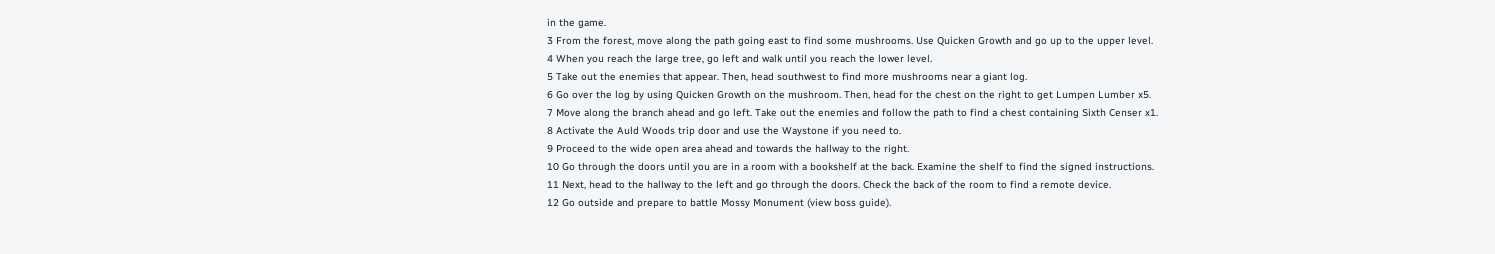in the game.
3 From the forest, move along the path going east to find some mushrooms. Use Quicken Growth and go up to the upper level.
4 When you reach the large tree, go left and walk until you reach the lower level.
5 Take out the enemies that appear. Then, head southwest to find more mushrooms near a giant log.
6 Go over the log by using Quicken Growth on the mushroom. Then, head for the chest on the right to get Lumpen Lumber x5.
7 Move along the branch ahead and go left. Take out the enemies and follow the path to find a chest containing Sixth Censer x1.
8 Activate the Auld Woods trip door and use the Waystone if you need to.
9 Proceed to the wide open area ahead and towards the hallway to the right.
10 Go through the doors until you are in a room with a bookshelf at the back. Examine the shelf to find the signed instructions.
11 Next, head to the hallway to the left and go through the doors. Check the back of the room to find a remote device.
12 Go outside and prepare to battle Mossy Monument (view boss guide).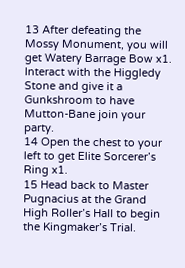13 After defeating the Mossy Monument, you will get Watery Barrage Bow x1. Interact with the Higgledy Stone and give it a Gunkshroom to have Mutton-Bane join your party.
14 Open the chest to your left to get Elite Sorcerer’s Ring x1.
15 Head back to Master Pugnacius at the Grand High Roller’s Hall to begin the Kingmaker’s Trial.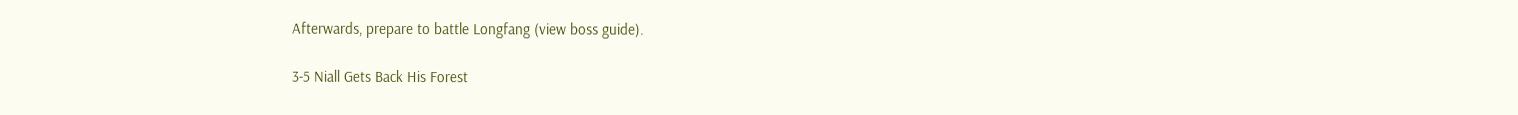Afterwards, prepare to battle Longfang (view boss guide).

3-5 Niall Gets Back His Forest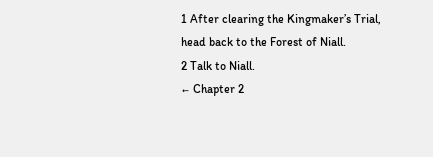1 After clearing the Kingmaker’s Trial, head back to the Forest of Niall.
2 Talk to Niall.
← Chapter 2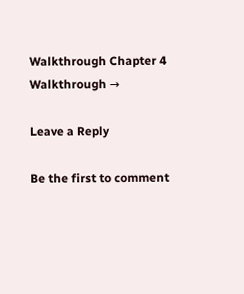Walkthrough Chapter 4 Walkthrough →

Leave a Reply

Be the first to comment